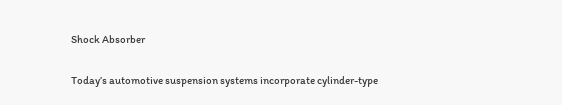Shock Absorber

Today’s automotive suspension systems incorporate cylinder-type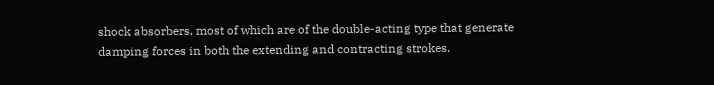shock absorbers, most of which are of the double-acting type that generate damping forces in both the extending and contracting strokes.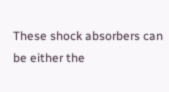These shock absorbers can be either the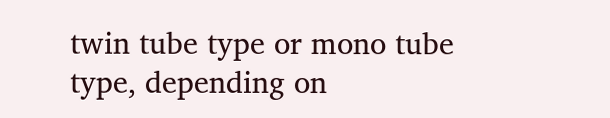twin tube type or mono tube type, depending on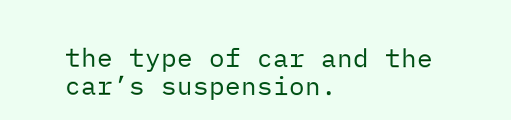the type of car and the car’s suspension.